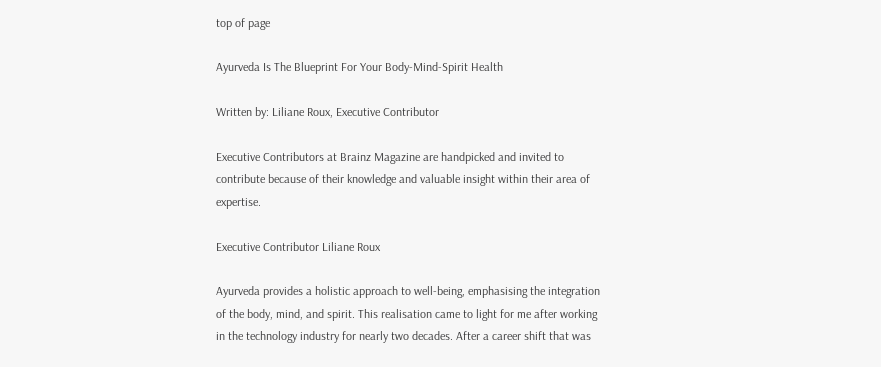top of page

Ayurveda Is The Blueprint For Your Body-Mind-Spirit Health

Written by: Liliane Roux, Executive Contributor

Executive Contributors at Brainz Magazine are handpicked and invited to contribute because of their knowledge and valuable insight within their area of expertise.

Executive Contributor Liliane Roux

Ayurveda provides a holistic approach to well-being, emphasising the integration of the body, mind, and spirit. This realisation came to light for me after working in the technology industry for nearly two decades. After a career shift that was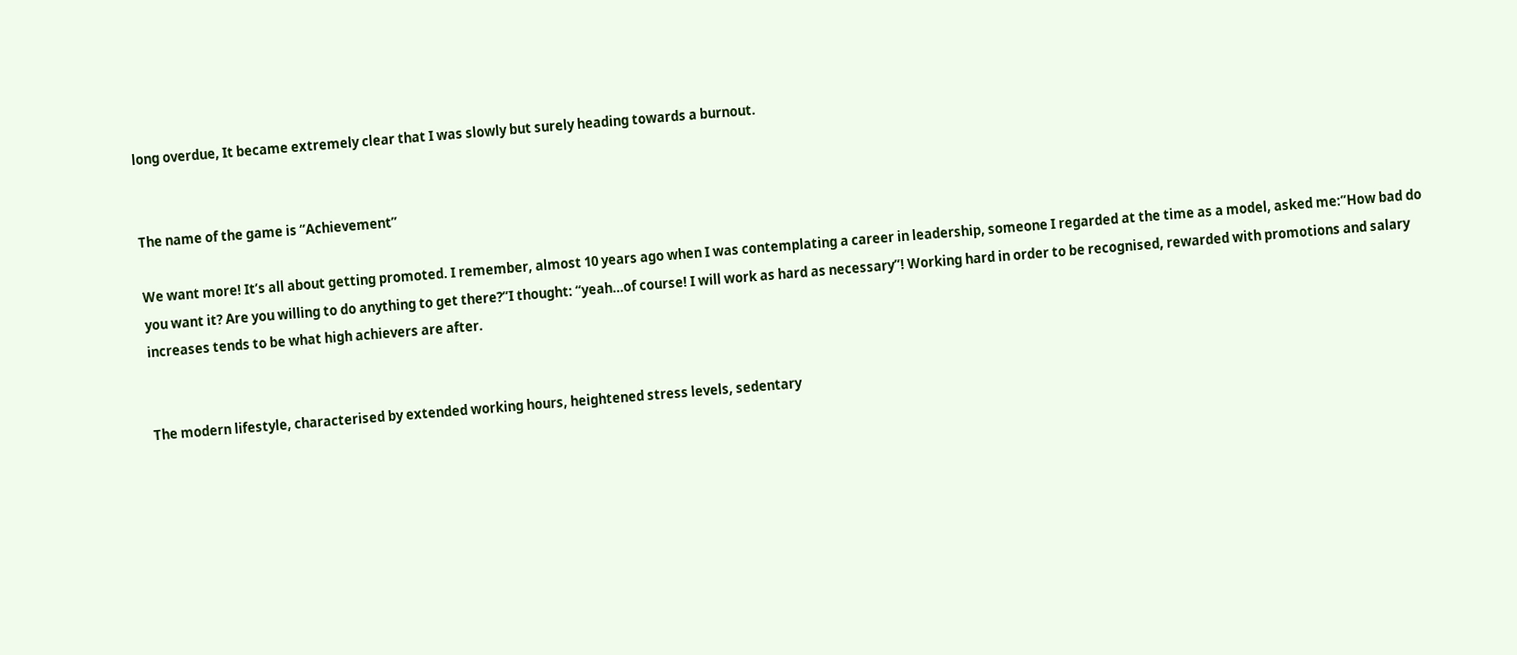long overdue, It became extremely clear that I was slowly but surely heading towards a burnout.


The name of the game is “Achievement”

We want more! It’s all about getting promoted. I remember, almost 10 years ago when I was contemplating a career in leadership, someone I regarded at the time as a model, asked me:”How bad do you want it? Are you willing to do anything to get there?”I thought: “yeah…of course! I will work as hard as necessary”! Working hard in order to be recognised, rewarded with promotions and salary increases tends to be what high achievers are after.


The modern lifestyle, characterised by extended working hours, heightened stress levels, sedentary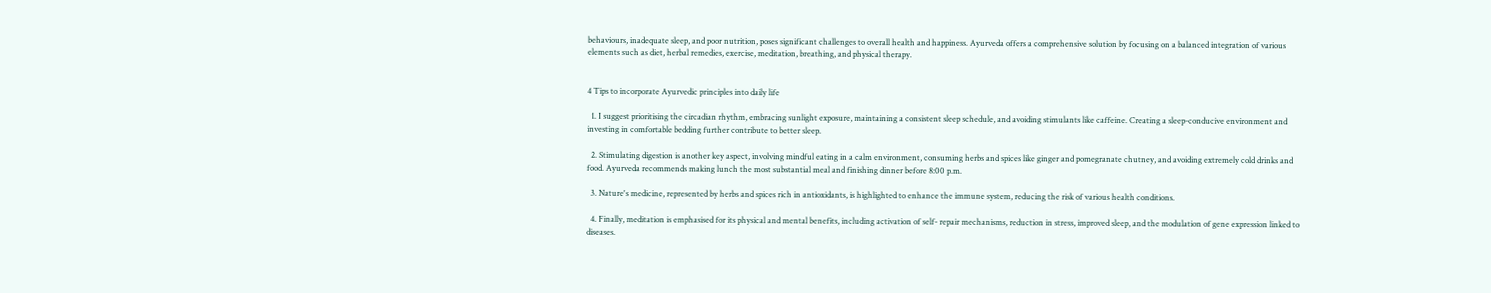behaviours, inadequate sleep, and poor nutrition, poses significant challenges to overall health and happiness. Ayurveda offers a comprehensive solution by focusing on a balanced integration of various elements such as diet, herbal remedies, exercise, meditation, breathing, and physical therapy.


4 Tips to incorporate Ayurvedic principles into daily life

  1. I suggest prioritising the circadian rhythm, embracing sunlight exposure, maintaining a consistent sleep schedule, and avoiding stimulants like caffeine. Creating a sleep-conducive environment and investing in comfortable bedding further contribute to better sleep.

  2. Stimulating digestion is another key aspect, involving mindful eating in a calm environment, consuming herbs and spices like ginger and pomegranate chutney, and avoiding extremely cold drinks and food. Ayurveda recommends making lunch the most substantial meal and finishing dinner before 8:00 p.m.

  3. Nature's medicine, represented by herbs and spices rich in antioxidants, is highlighted to enhance the immune system, reducing the risk of various health conditions.

  4. Finally, meditation is emphasised for its physical and mental benefits, including activation of self- repair mechanisms, reduction in stress, improved sleep, and the modulation of gene expression linked to diseases.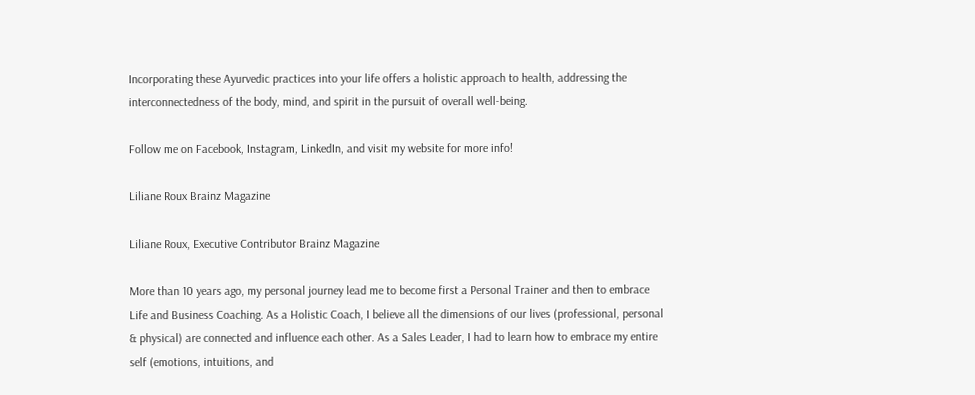Incorporating these Ayurvedic practices into your life offers a holistic approach to health, addressing the interconnectedness of the body, mind, and spirit in the pursuit of overall well-being.

Follow me on Facebook, Instagram, LinkedIn, and visit my website for more info!

Liliane Roux Brainz Magazine

Liliane Roux, Executive Contributor Brainz Magazine

More than 10 years ago, my personal journey lead me to become first a Personal Trainer and then to embrace Life and Business Coaching. As a Holistic Coach, I believe all the dimensions of our lives (professional, personal & physical) are connected and influence each other. As a Sales Leader, I had to learn how to embrace my entire self (emotions, intuitions, and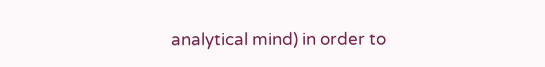analytical mind) in order to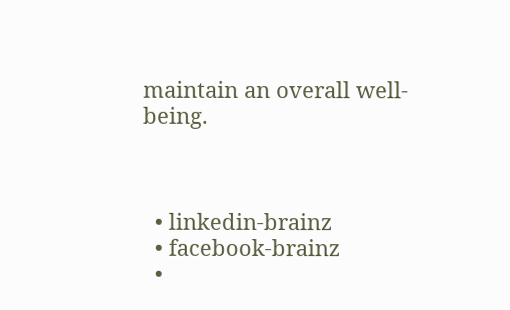maintain an overall well-being.



  • linkedin-brainz
  • facebook-brainz
  •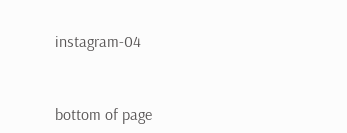instagram-04


bottom of page